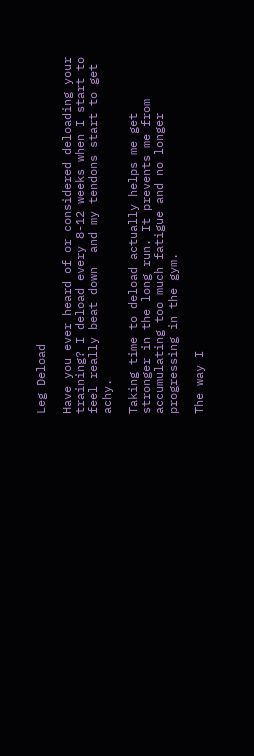Leg Deload

Have you ever heard of or considered deloading your training? I deload every 8-12 weeks when I start to feel really beat down  and my tendons start to get achy.

Taking time to deload actually helps me get stronger in the long run. It prevents me from accumulating too much fatigue and no longer progressing in the gym.

The way I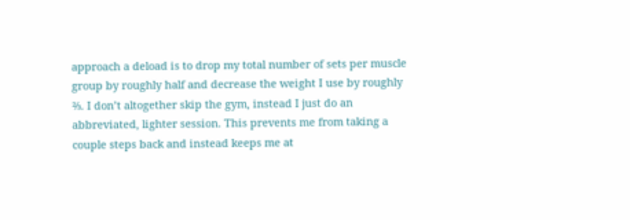approach a deload is to drop my total number of sets per muscle group by roughly half and decrease the weight I use by roughly ⅔. I don’t altogether skip the gym, instead I just do an abbreviated, lighter session. This prevents me from taking a couple steps back and instead keeps me at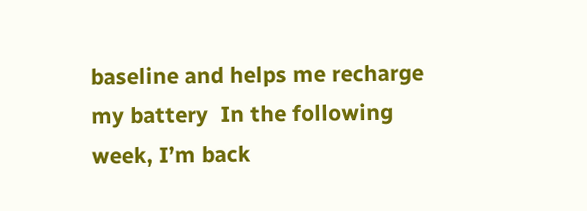baseline and helps me recharge my battery  In the following week, I’m back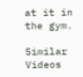at it in the gym.

Similar Videos